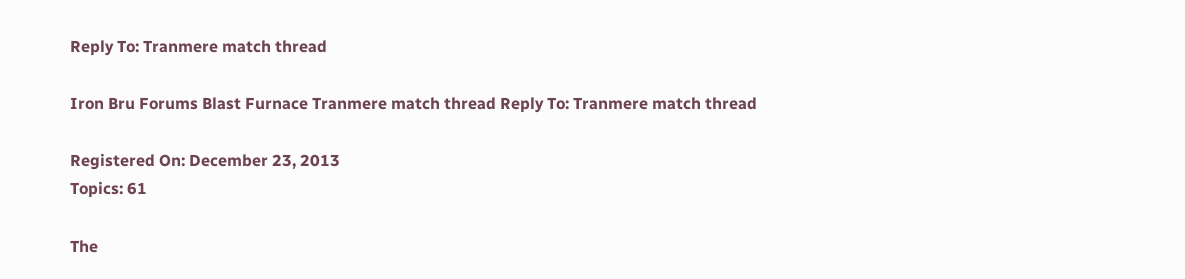Reply To: Tranmere match thread

Iron Bru Forums Blast Furnace Tranmere match thread Reply To: Tranmere match thread

Registered On: December 23, 2013
Topics: 61

The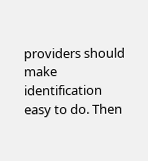providers should make identification easy to do. Then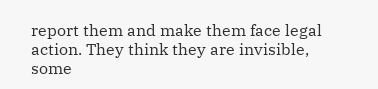report them and make them face legal action. They think they are invisible, some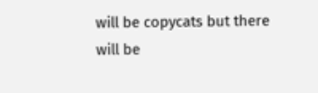will be copycats but there will be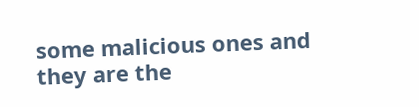some malicious ones and they are the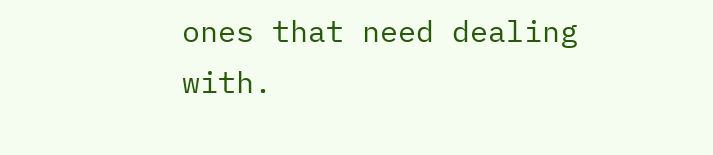ones that need dealing with.